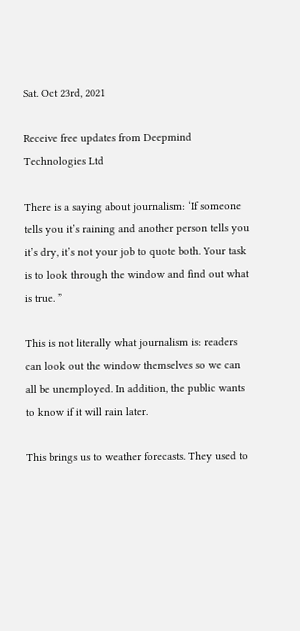Sat. Oct 23rd, 2021

Receive free updates from Deepmind Technologies Ltd

There is a saying about journalism: ‘If someone tells you it’s raining and another person tells you it’s dry, it’s not your job to quote both. Your task is to look through the window and find out what is true. ”

This is not literally what journalism is: readers can look out the window themselves so we can all be unemployed. In addition, the public wants to know if it will rain later.

This brings us to weather forecasts. They used to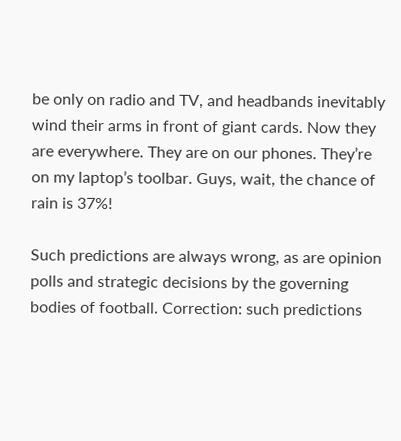be only on radio and TV, and headbands inevitably wind their arms in front of giant cards. Now they are everywhere. They are on our phones. They’re on my laptop’s toolbar. Guys, wait, the chance of rain is 37%!

Such predictions are always wrong, as are opinion polls and strategic decisions by the governing bodies of football. Correction: such predictions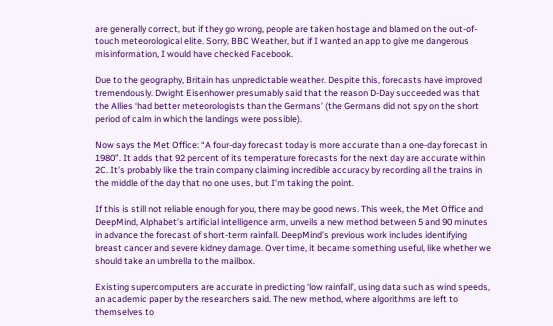are generally correct, but if they go wrong, people are taken hostage and blamed on the out-of-touch meteorological elite. Sorry, BBC Weather, but if I wanted an app to give me dangerous misinformation, I would have checked Facebook.

Due to the geography, Britain has unpredictable weather. Despite this, forecasts have improved tremendously. Dwight Eisenhower presumably said that the reason D-Day succeeded was that the Allies ‘had better meteorologists than the Germans’ (the Germans did not spy on the short period of calm in which the landings were possible).

Now says the Met Office: “A four-day forecast today is more accurate than a one-day forecast in 1980”. It adds that 92 percent of its temperature forecasts for the next day are accurate within 2C. It’s probably like the train company claiming incredible accuracy by recording all the trains in the middle of the day that no one uses, but I’m taking the point.

If this is still not reliable enough for you, there may be good news. This week, the Met Office and DeepMind, Alphabet’s artificial intelligence arm, unveils a new method between 5 and 90 minutes in advance the forecast of short-term rainfall. DeepMind’s previous work includes identifying breast cancer and severe kidney damage. Over time, it became something useful, like whether we should take an umbrella to the mailbox.

Existing supercomputers are accurate in predicting ‘low rainfall’, using data such as wind speeds, an academic paper by the researchers said. The new method, where algorithms are left to themselves to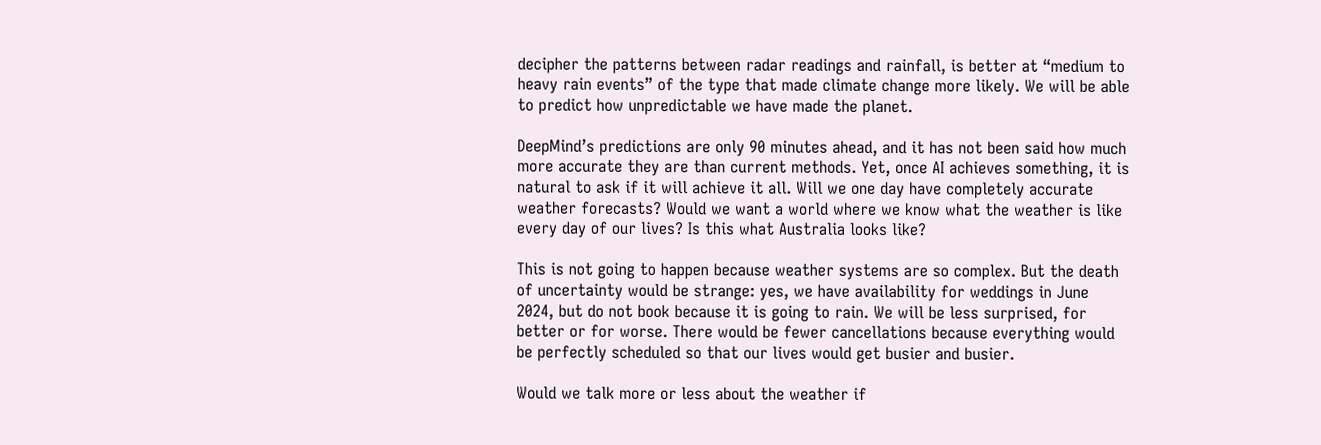decipher the patterns between radar readings and rainfall, is better at “medium to heavy rain events” of the type that made climate change more likely. We will be able to predict how unpredictable we have made the planet.

DeepMind’s predictions are only 90 minutes ahead, and it has not been said how much more accurate they are than current methods. Yet, once AI achieves something, it is natural to ask if it will achieve it all. Will we one day have completely accurate weather forecasts? Would we want a world where we know what the weather is like every day of our lives? Is this what Australia looks like?

This is not going to happen because weather systems are so complex. But the death of uncertainty would be strange: yes, we have availability for weddings in June 2024, but do not book because it is going to rain. We will be less surprised, for better or for worse. There would be fewer cancellations because everything would be perfectly scheduled so that our lives would get busier and busier.

Would we talk more or less about the weather if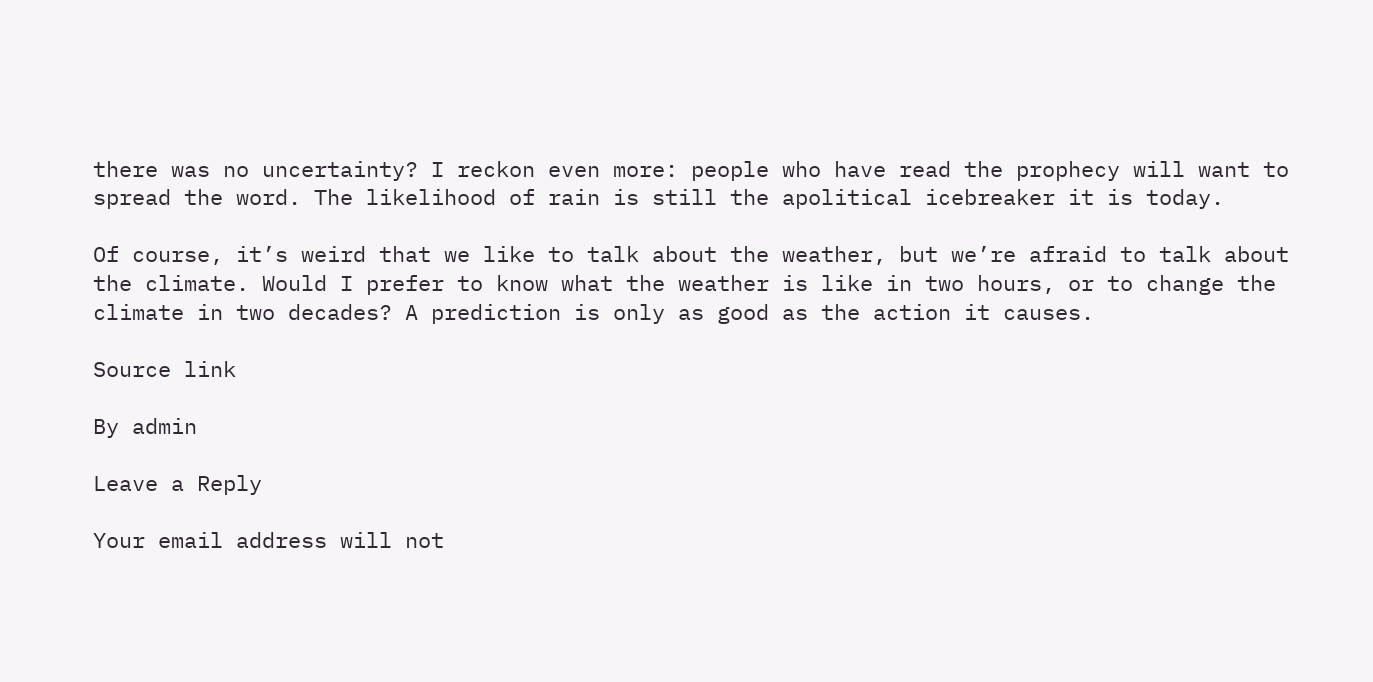there was no uncertainty? I reckon even more: people who have read the prophecy will want to spread the word. The likelihood of rain is still the apolitical icebreaker it is today.

Of course, it’s weird that we like to talk about the weather, but we’re afraid to talk about the climate. Would I prefer to know what the weather is like in two hours, or to change the climate in two decades? A prediction is only as good as the action it causes.

Source link

By admin

Leave a Reply

Your email address will not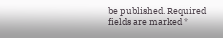be published. Required fields are marked *